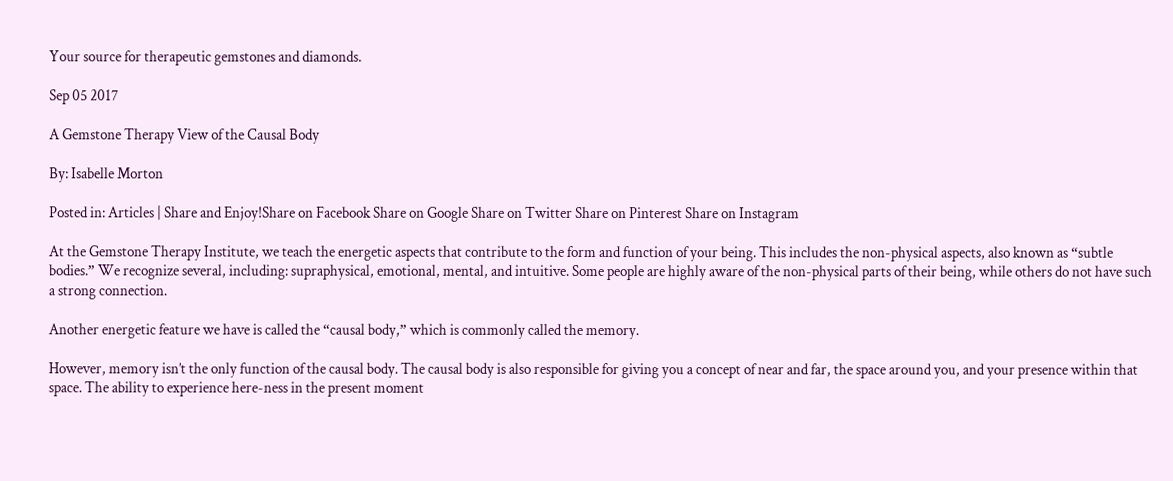Your source for therapeutic gemstones and diamonds.

Sep 05 2017

A Gemstone Therapy View of the Causal Body

By: Isabelle Morton

Posted in: Articles | Share and Enjoy!Share on Facebook Share on Google Share on Twitter Share on Pinterest Share on Instagram

At the Gemstone Therapy Institute, we teach the energetic aspects that contribute to the form and function of your being. This includes the non-physical aspects, also known as “subtle bodies.” We recognize several, including: supraphysical, emotional, mental, and intuitive. Some people are highly aware of the non-physical parts of their being, while others do not have such a strong connection.

Another energetic feature we have is called the “causal body,” which is commonly called the memory.

However, memory isn’t the only function of the causal body. The causal body is also responsible for giving you a concept of near and far, the space around you, and your presence within that space. The ability to experience here-ness in the present moment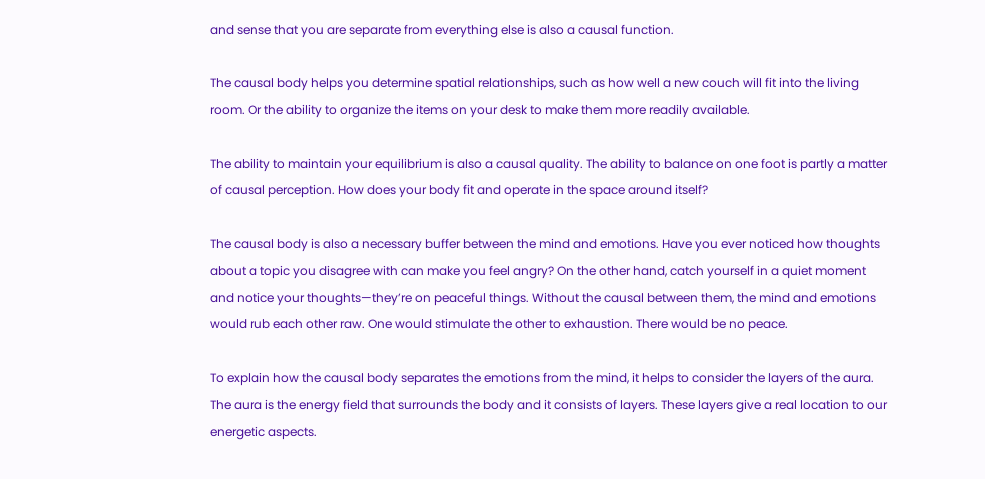and sense that you are separate from everything else is also a causal function.

The causal body helps you determine spatial relationships, such as how well a new couch will fit into the living room. Or the ability to organize the items on your desk to make them more readily available.

The ability to maintain your equilibrium is also a causal quality. The ability to balance on one foot is partly a matter of causal perception. How does your body fit and operate in the space around itself?

The causal body is also a necessary buffer between the mind and emotions. Have you ever noticed how thoughts about a topic you disagree with can make you feel angry? On the other hand, catch yourself in a quiet moment and notice your thoughts—they’re on peaceful things. Without the causal between them, the mind and emotions would rub each other raw. One would stimulate the other to exhaustion. There would be no peace.

To explain how the causal body separates the emotions from the mind, it helps to consider the layers of the aura. The aura is the energy field that surrounds the body and it consists of layers. These layers give a real location to our energetic aspects.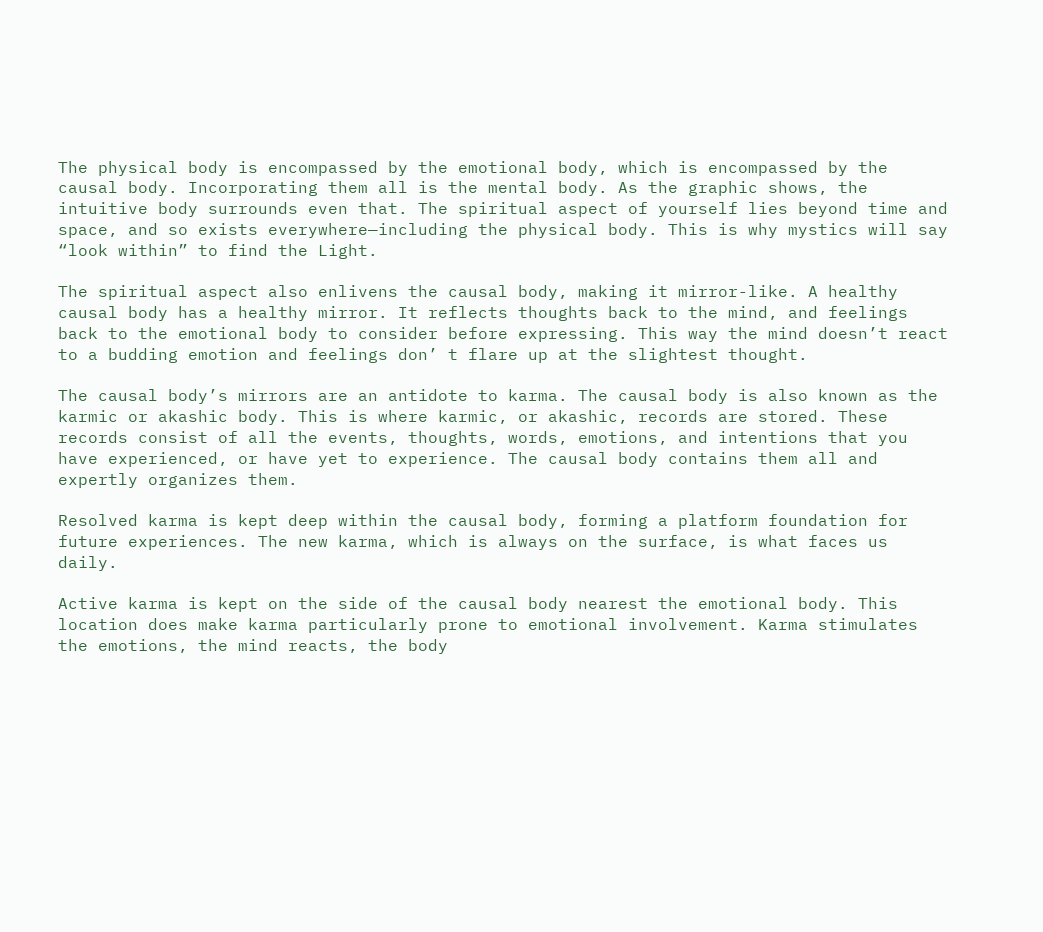The physical body is encompassed by the emotional body, which is encompassed by the causal body. Incorporating them all is the mental body. As the graphic shows, the intuitive body surrounds even that. The spiritual aspect of yourself lies beyond time and space, and so exists everywhere—including the physical body. This is why mystics will say “look within” to find the Light.

The spiritual aspect also enlivens the causal body, making it mirror-like. A healthy causal body has a healthy mirror. It reflects thoughts back to the mind, and feelings back to the emotional body to consider before expressing. This way the mind doesn’t react to a budding emotion and feelings don’ t flare up at the slightest thought.

The causal body’s mirrors are an antidote to karma. The causal body is also known as the karmic or akashic body. This is where karmic, or akashic, records are stored. These records consist of all the events, thoughts, words, emotions, and intentions that you have experienced, or have yet to experience. The causal body contains them all and expertly organizes them.

Resolved karma is kept deep within the causal body, forming a platform foundation for future experiences. The new karma, which is always on the surface, is what faces us daily.

Active karma is kept on the side of the causal body nearest the emotional body. This location does make karma particularly prone to emotional involvement. Karma stimulates the emotions, the mind reacts, the body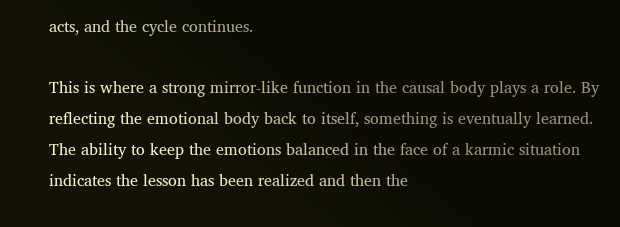acts, and the cycle continues.

This is where a strong mirror-like function in the causal body plays a role. By reflecting the emotional body back to itself, something is eventually learned. The ability to keep the emotions balanced in the face of a karmic situation indicates the lesson has been realized and then the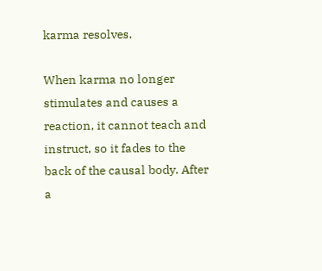karma resolves.

When karma no longer stimulates and causes a reaction, it cannot teach and instruct, so it fades to the back of the causal body. After a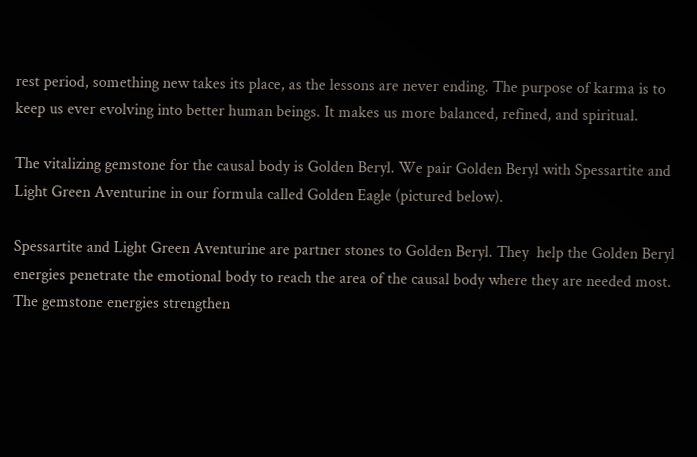rest period, something new takes its place, as the lessons are never ending. The purpose of karma is to keep us ever evolving into better human beings. It makes us more balanced, refined, and spiritual.

The vitalizing gemstone for the causal body is Golden Beryl. We pair Golden Beryl with Spessartite and Light Green Aventurine in our formula called Golden Eagle (pictured below).

Spessartite and Light Green Aventurine are partner stones to Golden Beryl. They  help the Golden Beryl energies penetrate the emotional body to reach the area of the causal body where they are needed most. The gemstone energies strengthen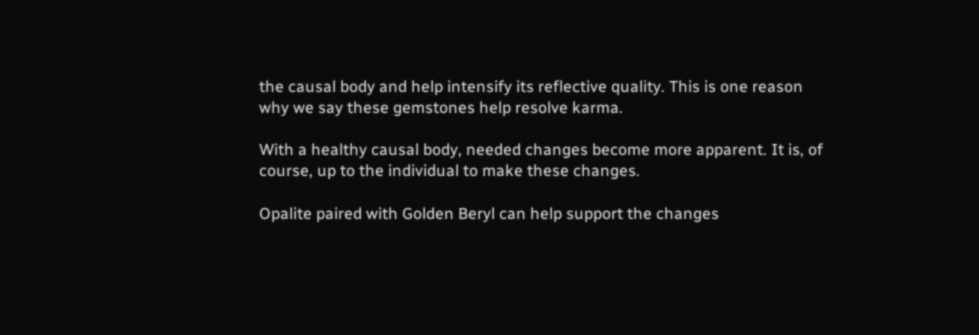the causal body and help intensify its reflective quality. This is one reason why we say these gemstones help resolve karma.

With a healthy causal body, needed changes become more apparent. It is, of course, up to the individual to make these changes.

Opalite paired with Golden Beryl can help support the changes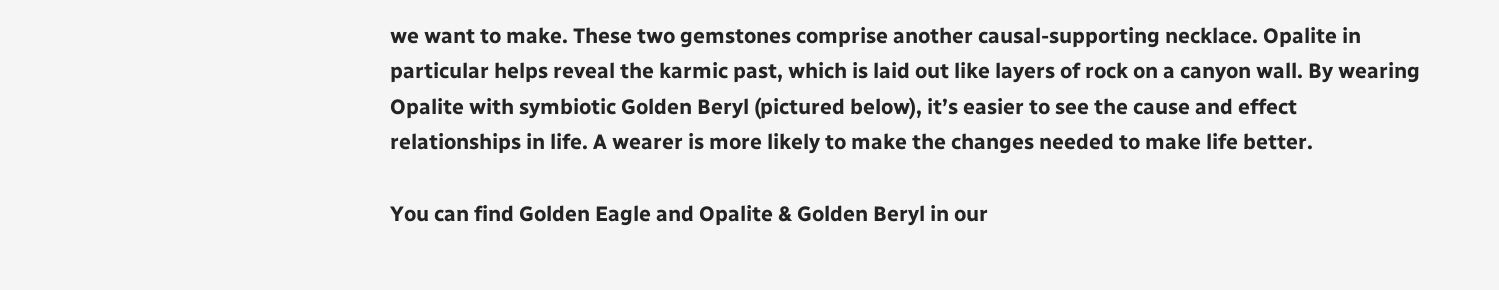we want to make. These two gemstones comprise another causal-supporting necklace. Opalite in particular helps reveal the karmic past, which is laid out like layers of rock on a canyon wall. By wearing Opalite with symbiotic Golden Beryl (pictured below), it’s easier to see the cause and effect relationships in life. A wearer is more likely to make the changes needed to make life better.

You can find Golden Eagle and Opalite & Golden Beryl in our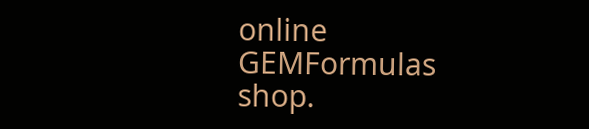online GEMFormulas shop.